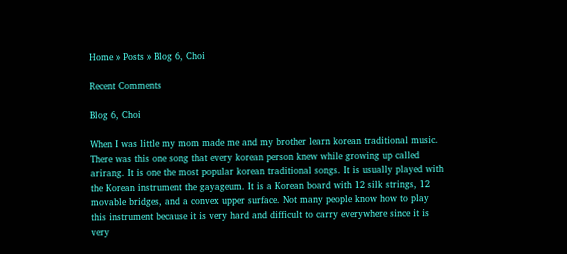Home » Posts » Blog 6, Choi

Recent Comments

Blog 6, Choi

When I was little my mom made me and my brother learn korean traditional music. There was this one song that every korean person knew while growing up called arirang. It is one the most popular korean traditional songs. It is usually played with the Korean instrument the gayageum. It is a Korean board with 12 silk strings, 12 movable bridges, and a convex upper surface. Not many people know how to play this instrument because it is very hard and difficult to carry everywhere since it is very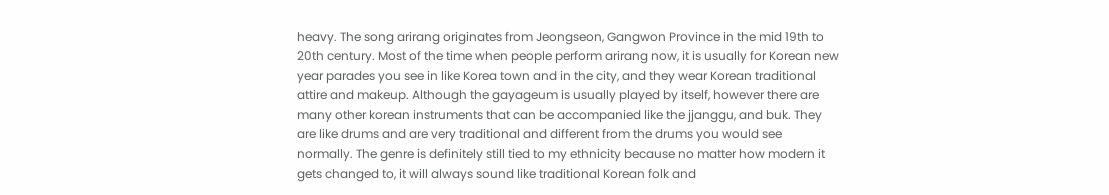heavy. The song arirang originates from Jeongseon, Gangwon Province in the mid 19th to 20th century. Most of the time when people perform arirang now, it is usually for Korean new year parades you see in like Korea town and in the city, and they wear Korean traditional attire and makeup. Although the gayageum is usually played by itself, however there are many other korean instruments that can be accompanied like the jjanggu, and buk. They are like drums and are very traditional and different from the drums you would see normally. The genre is definitely still tied to my ethnicity because no matter how modern it gets changed to, it will always sound like traditional Korean folk and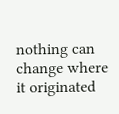nothing can change where it originated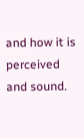and how it is perceived and sound.